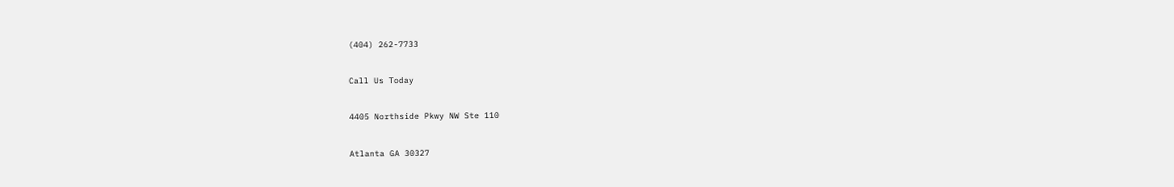(404) 262-7733

Call Us Today

4405 Northside Pkwy NW Ste 110

Atlanta GA 30327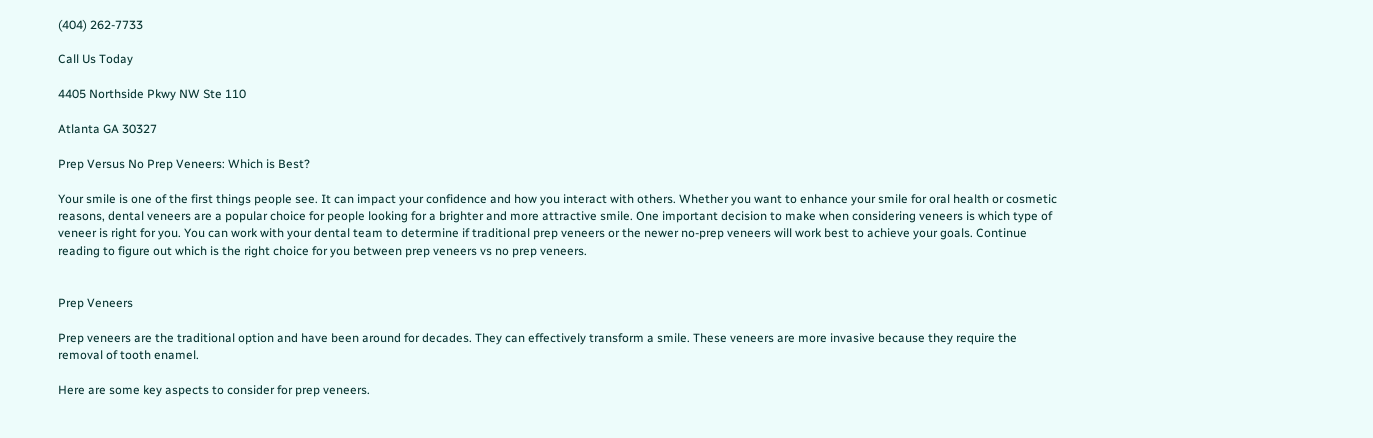(404) 262-7733

Call Us Today

4405 Northside Pkwy NW Ste 110

Atlanta GA 30327

Prep Versus No Prep Veneers: Which is Best?

Your smile is one of the first things people see. It can impact your confidence and how you interact with others. Whether you want to enhance your smile for oral health or cosmetic reasons, dental veneers are a popular choice for people looking for a brighter and more attractive smile. One important decision to make when considering veneers is which type of veneer is right for you. You can work with your dental team to determine if traditional prep veneers or the newer no-prep veneers will work best to achieve your goals. Continue reading to figure out which is the right choice for you between prep veneers vs no prep veneers.


Prep Veneers

Prep veneers are the traditional option and have been around for decades. They can effectively transform a smile. These veneers are more invasive because they require the removal of tooth enamel.

Here are some key aspects to consider for prep veneers.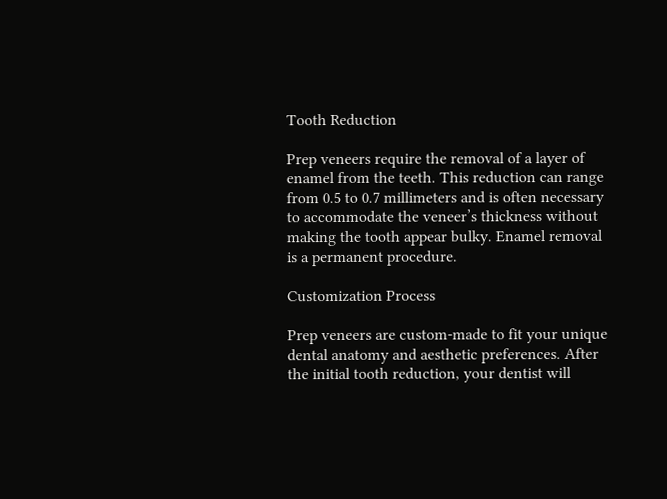Tooth Reduction

Prep veneers require the removal of a layer of enamel from the teeth. This reduction can range from 0.5 to 0.7 millimeters and is often necessary to accommodate the veneer’s thickness without making the tooth appear bulky. Enamel removal is a permanent procedure.

Customization Process

Prep veneers are custom-made to fit your unique dental anatomy and aesthetic preferences. After the initial tooth reduction, your dentist will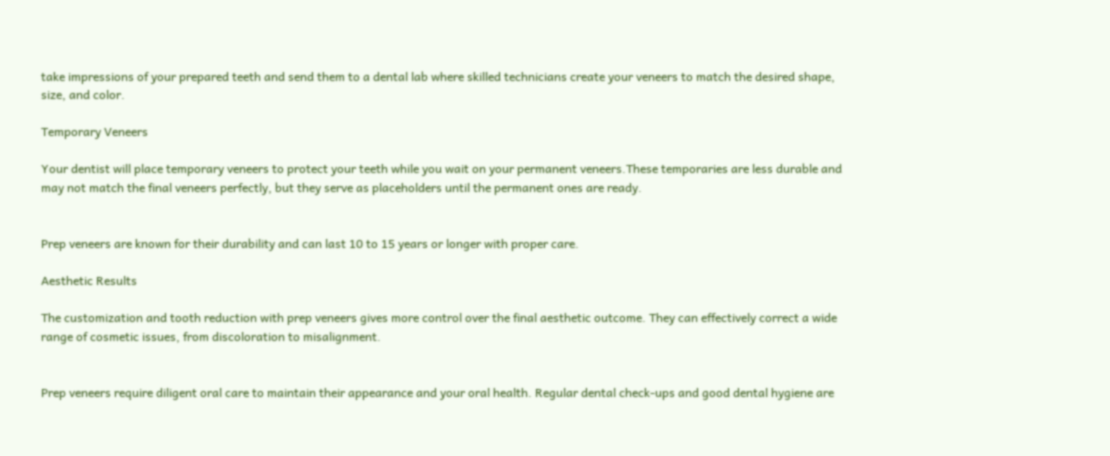take impressions of your prepared teeth and send them to a dental lab where skilled technicians create your veneers to match the desired shape, size, and color.

Temporary Veneers

Your dentist will place temporary veneers to protect your teeth while you wait on your permanent veneers.These temporaries are less durable and may not match the final veneers perfectly, but they serve as placeholders until the permanent ones are ready.


Prep veneers are known for their durability and can last 10 to 15 years or longer with proper care.

Aesthetic Results

The customization and tooth reduction with prep veneers gives more control over the final aesthetic outcome. They can effectively correct a wide range of cosmetic issues, from discoloration to misalignment.


Prep veneers require diligent oral care to maintain their appearance and your oral health. Regular dental check-ups and good dental hygiene are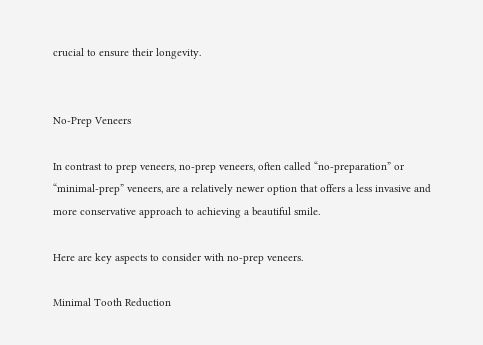crucial to ensure their longevity.


No-Prep Veneers

In contrast to prep veneers, no-prep veneers, often called “no-preparation” or “minimal-prep” veneers, are a relatively newer option that offers a less invasive and more conservative approach to achieving a beautiful smile.

Here are key aspects to consider with no-prep veneers.

Minimal Tooth Reduction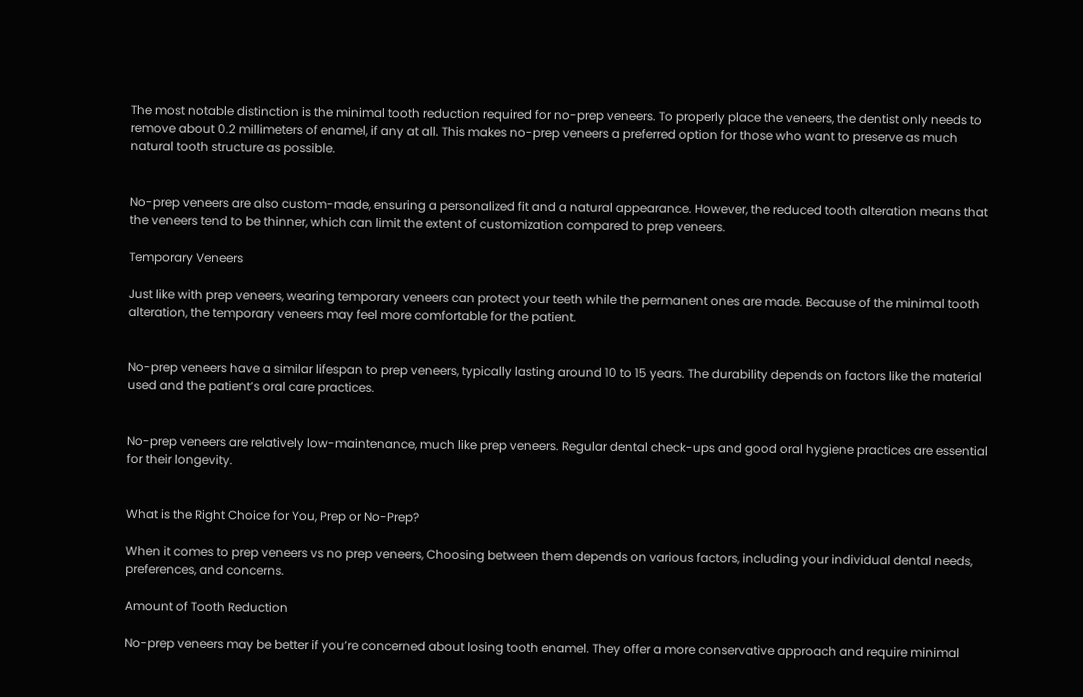The most notable distinction is the minimal tooth reduction required for no-prep veneers. To properly place the veneers, the dentist only needs to remove about 0.2 millimeters of enamel, if any at all. This makes no-prep veneers a preferred option for those who want to preserve as much natural tooth structure as possible.


No-prep veneers are also custom-made, ensuring a personalized fit and a natural appearance. However, the reduced tooth alteration means that the veneers tend to be thinner, which can limit the extent of customization compared to prep veneers.

Temporary Veneers

Just like with prep veneers, wearing temporary veneers can protect your teeth while the permanent ones are made. Because of the minimal tooth alteration, the temporary veneers may feel more comfortable for the patient.


No-prep veneers have a similar lifespan to prep veneers, typically lasting around 10 to 15 years. The durability depends on factors like the material used and the patient’s oral care practices.


No-prep veneers are relatively low-maintenance, much like prep veneers. Regular dental check-ups and good oral hygiene practices are essential for their longevity.


What is the Right Choice for You, Prep or No-Prep?

When it comes to prep veneers vs no prep veneers, Choosing between them depends on various factors, including your individual dental needs, preferences, and concerns.

Amount of Tooth Reduction

No-prep veneers may be better if you’re concerned about losing tooth enamel. They offer a more conservative approach and require minimal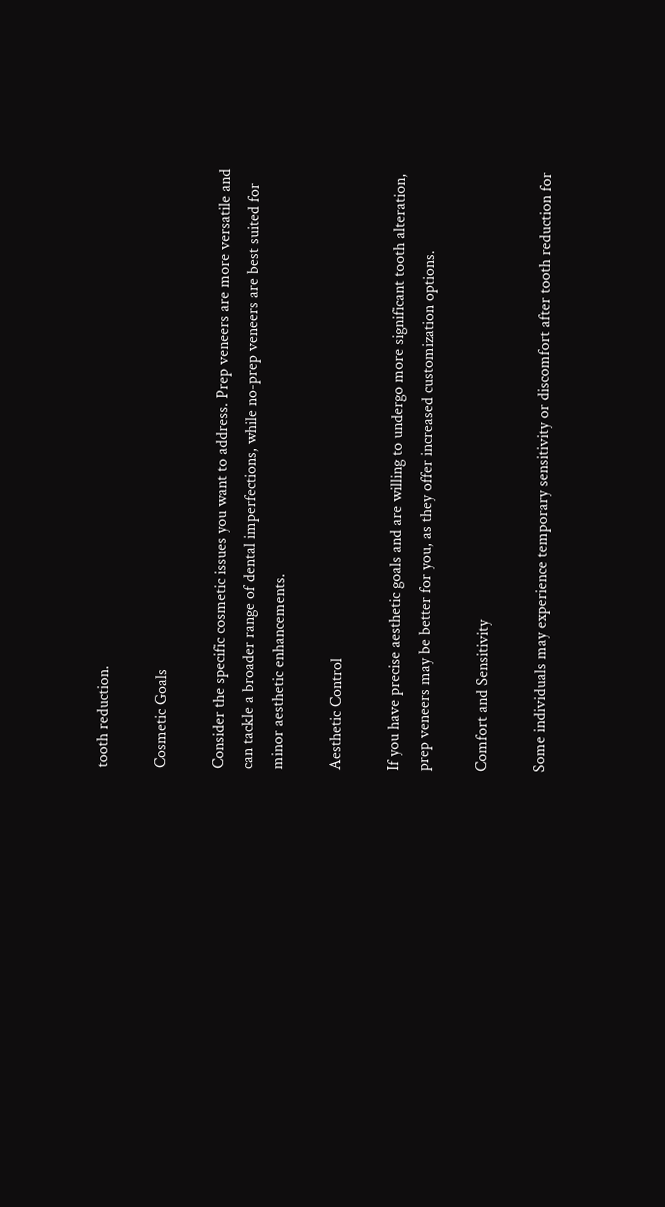tooth reduction.

Cosmetic Goals

Consider the specific cosmetic issues you want to address. Prep veneers are more versatile and can tackle a broader range of dental imperfections, while no-prep veneers are best suited for minor aesthetic enhancements.

Aesthetic Control

If you have precise aesthetic goals and are willing to undergo more significant tooth alteration, prep veneers may be better for you, as they offer increased customization options.

Comfort and Sensitivity

Some individuals may experience temporary sensitivity or discomfort after tooth reduction for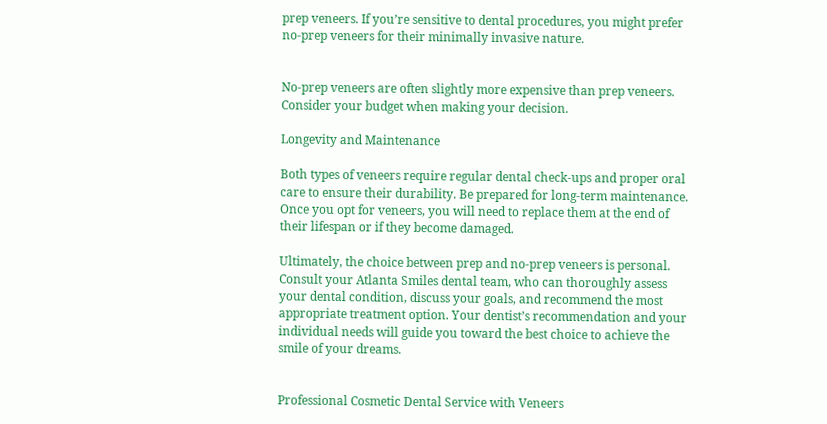prep veneers. If you’re sensitive to dental procedures, you might prefer no-prep veneers for their minimally invasive nature.


No-prep veneers are often slightly more expensive than prep veneers. Consider your budget when making your decision.

Longevity and Maintenance

Both types of veneers require regular dental check-ups and proper oral care to ensure their durability. Be prepared for long-term maintenance. Once you opt for veneers, you will need to replace them at the end of their lifespan or if they become damaged.

Ultimately, the choice between prep and no-prep veneers is personal. Consult your Atlanta Smiles dental team, who can thoroughly assess your dental condition, discuss your goals, and recommend the most appropriate treatment option. Your dentist’s recommendation and your individual needs will guide you toward the best choice to achieve the smile of your dreams.


Professional Cosmetic Dental Service with Veneers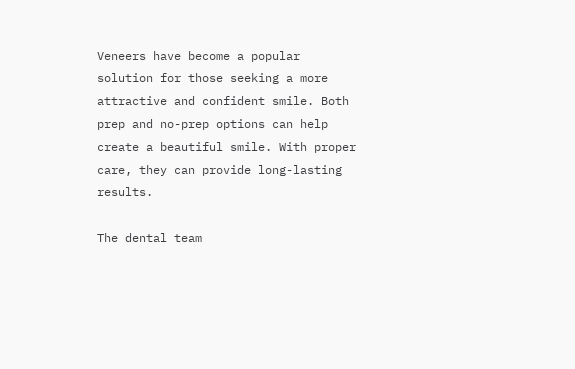Veneers have become a popular solution for those seeking a more attractive and confident smile. Both prep and no-prep options can help create a beautiful smile. With proper care, they can provide long-lasting results.

The dental team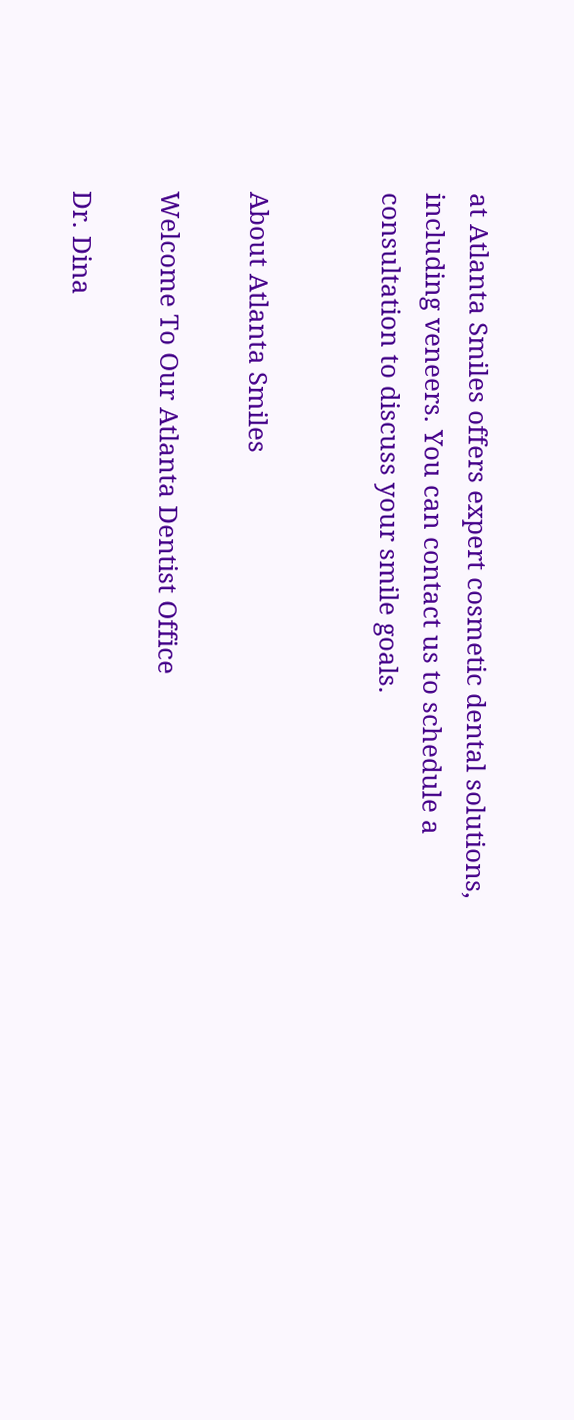at Atlanta Smiles offers expert cosmetic dental solutions, including veneers. You can contact us to schedule a consultation to discuss your smile goals.


About Atlanta Smiles

Welcome To Our Atlanta Dentist Office

Dr. Dina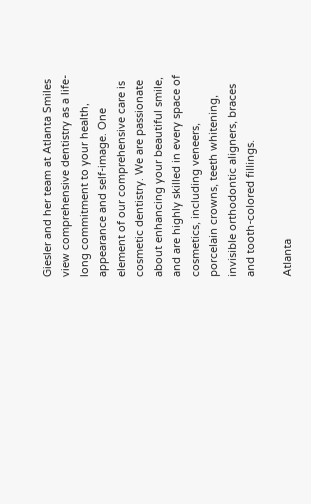Giesler and her team at Atlanta Smiles view comprehensive dentistry as a life-long commitment to your health, appearance and self-image. One element of our comprehensive care is cosmetic dentistry. We are passionate about enhancing your beautiful smile, and are highly skilled in every space of cosmetics, including veneers, porcelain crowns, teeth whitening, invisible orthodontic aligners, braces and tooth-colored fillings.

Atlanta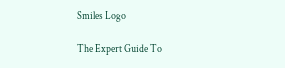Smiles Logo

The Expert Guide To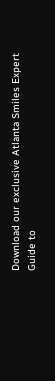Download our exclusive Atlanta Smiles Expert Guide to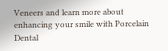Veneers and learn more about enhancing your smile with Porcelain Dental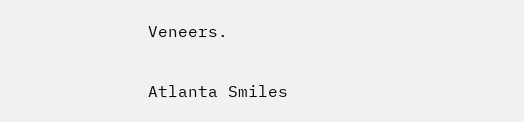Veneers.

Atlanta Smiles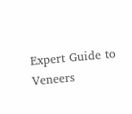Expert Guide to Veneers